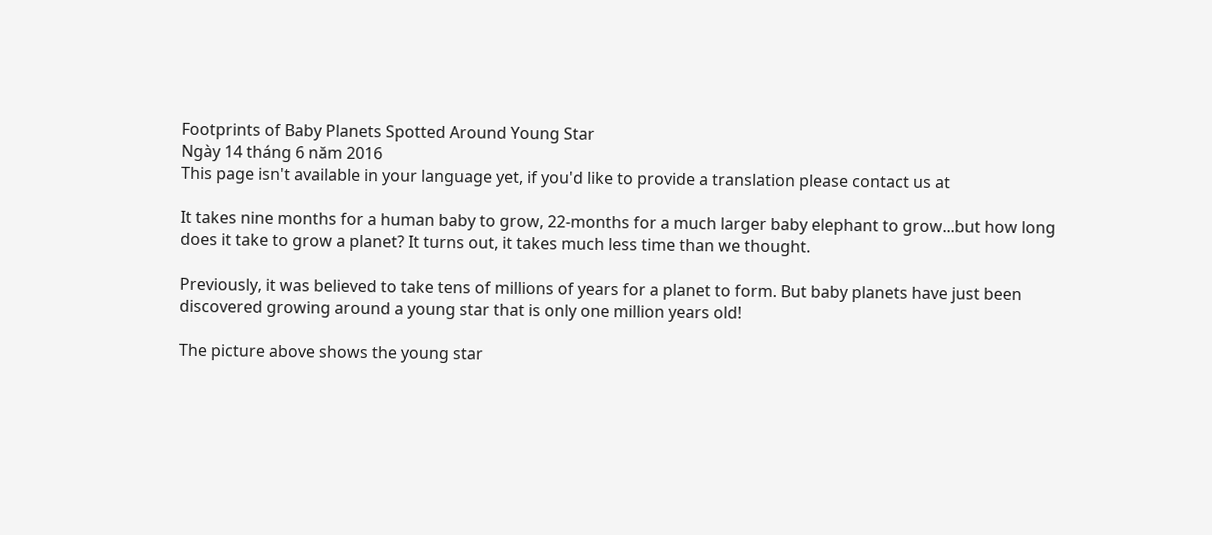Footprints of Baby Planets Spotted Around Young Star
Ngày 14 tháng 6 năm 2016
This page isn't available in your language yet, if you'd like to provide a translation please contact us at

It takes nine months for a human baby to grow, 22-months for a much larger baby elephant to grow...but how long does it take to grow a planet? It turns out, it takes much less time than we thought.

Previously, it was believed to take tens of millions of years for a planet to form. But baby planets have just been discovered growing around a young star that is only one million years old!

The picture above shows the young star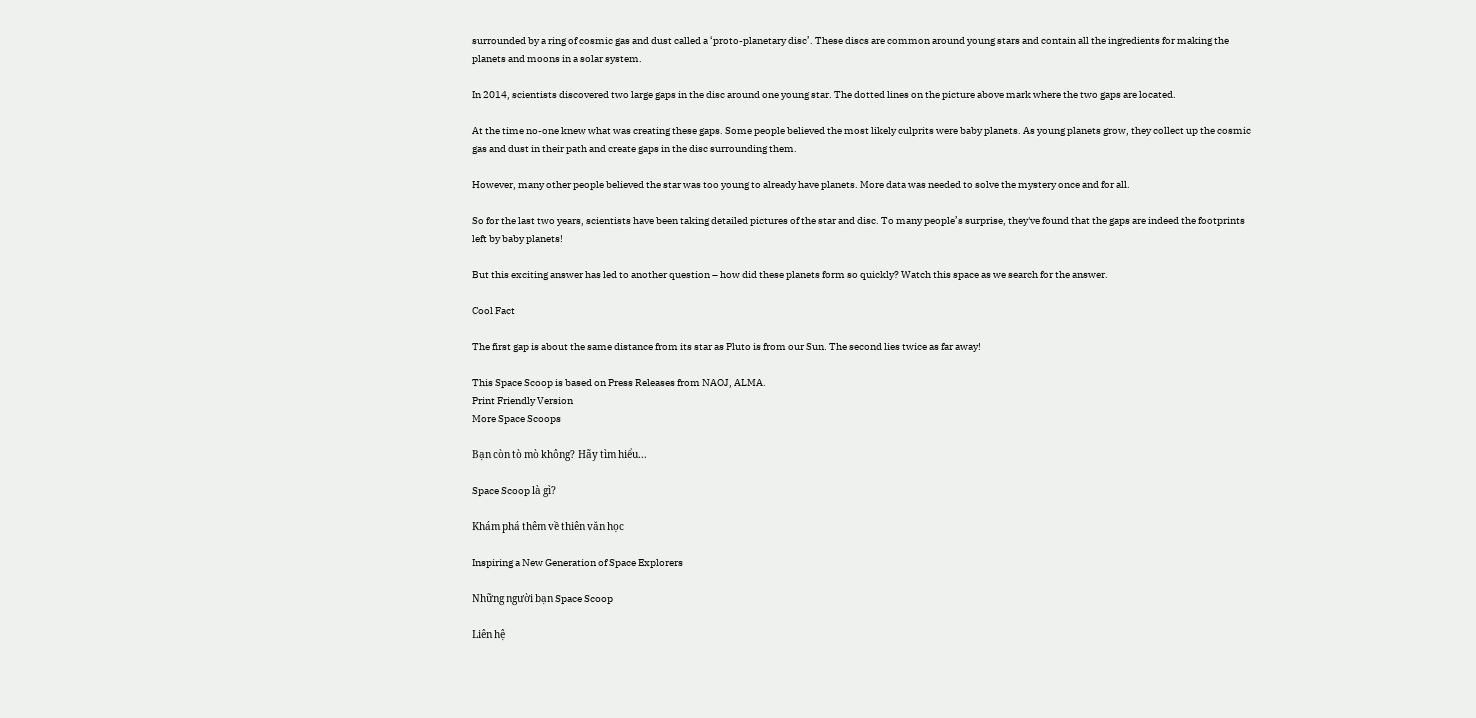surrounded by a ring of cosmic gas and dust called a ‘proto-planetary disc’. These discs are common around young stars and contain all the ingredients for making the planets and moons in a solar system.

In 2014, scientists discovered two large gaps in the disc around one young star. The dotted lines on the picture above mark where the two gaps are located.

At the time no-one knew what was creating these gaps. Some people believed the most likely culprits were baby planets. As young planets grow, they collect up the cosmic gas and dust in their path and create gaps in the disc surrounding them.

However, many other people believed the star was too young to already have planets. More data was needed to solve the mystery once and for all.

So for the last two years, scientists have been taking detailed pictures of the star and disc. To many people’s surprise, they've found that the gaps are indeed the footprints left by baby planets!

But this exciting answer has led to another question – how did these planets form so quickly? Watch this space as we search for the answer.

Cool Fact

The first gap is about the same distance from its star as Pluto is from our Sun. The second lies twice as far away!

This Space Scoop is based on Press Releases from NAOJ, ALMA.
Print Friendly Version
More Space Scoops

Bạn còn tò mò không? Hãy tìm hiểu...

Space Scoop là gì?

Khám phá thêm về thiên văn học

Inspiring a New Generation of Space Explorers

Những người bạn Space Scoop

Liên hệ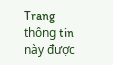Trang thông tin này được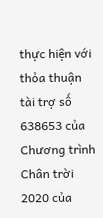thực hiện với thỏa thuận tài trợ số 638653 của Chương trình Chân trời 2020 của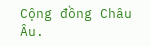Cộng đồng Châu Âu.